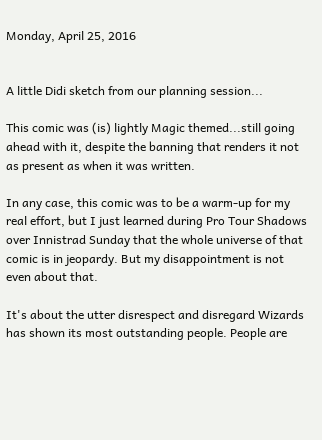Monday, April 25, 2016


A little Didi sketch from our planning session...

This comic was (is) lightly Magic themed...still going ahead with it, despite the banning that renders it not as present as when it was written.

In any case, this comic was to be a warm-up for my real effort, but I just learned during Pro Tour Shadows over Innistrad Sunday that the whole universe of that comic is in jeopardy. But my disappointment is not even about that.

It's about the utter disrespect and disregard Wizards has shown its most outstanding people. People are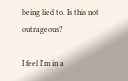being lied to. Is this not outrageous?

I feel I'm in a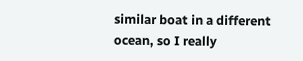similar boat in a different ocean, so I really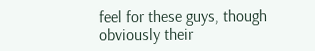feel for these guys, though obviously their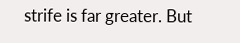strife is far greater. But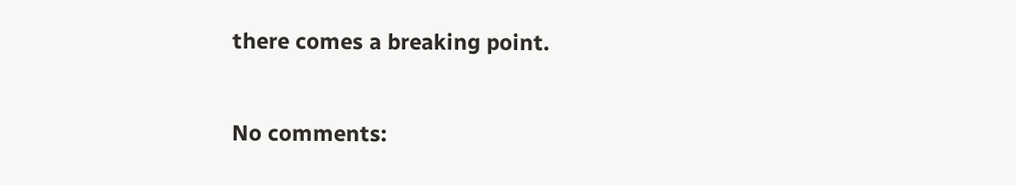there comes a breaking point.


No comments: